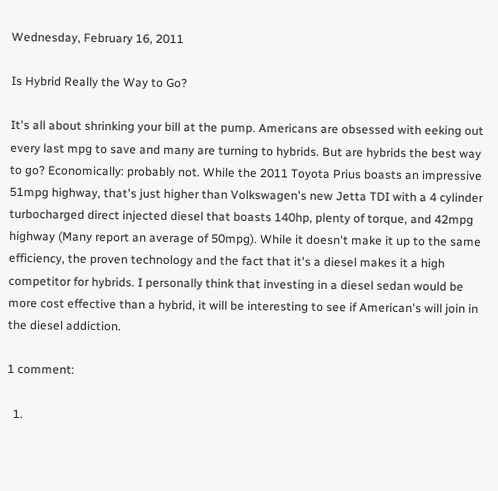Wednesday, February 16, 2011

Is Hybrid Really the Way to Go?

It's all about shrinking your bill at the pump. Americans are obsessed with eeking out every last mpg to save and many are turning to hybrids. But are hybrids the best way to go? Economically: probably not. While the 2011 Toyota Prius boasts an impressive 51mpg highway, that's just higher than Volkswagen's new Jetta TDI with a 4 cylinder turbocharged direct injected diesel that boasts 140hp, plenty of torque, and 42mpg highway (Many report an average of 50mpg). While it doesn't make it up to the same efficiency, the proven technology and the fact that it's a diesel makes it a high competitor for hybrids. I personally think that investing in a diesel sedan would be more cost effective than a hybrid, it will be interesting to see if American's will join in the diesel addiction.

1 comment:

  1.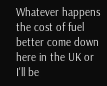Whatever happens the cost of fuel better come down here in the UK or I'll be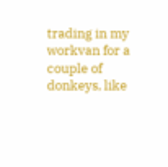trading in my workvan for a couple of donkeys, like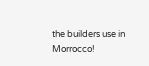the builders use in Morrocco!